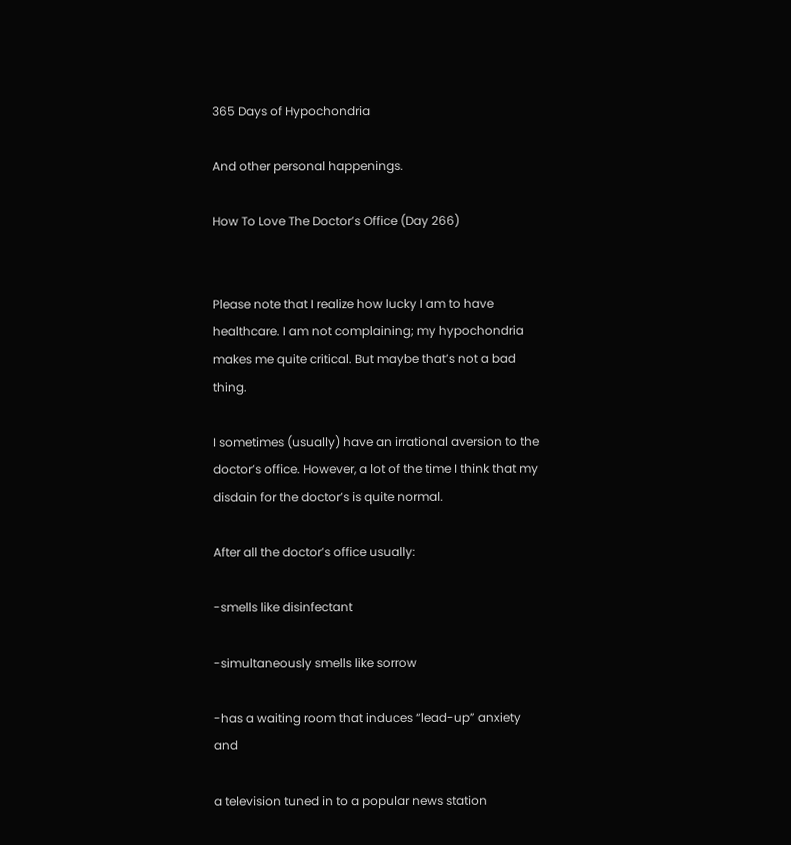365 Days of Hypochondria

And other personal happenings.

How To Love The Doctor’s Office (Day 266)


Please note that I realize how lucky I am to have healthcare. I am not complaining; my hypochondria makes me quite critical. But maybe that’s not a bad thing.

I sometimes (usually) have an irrational aversion to the doctor’s office. However, a lot of the time I think that my disdain for the doctor’s is quite normal.

After all the doctor’s office usually:

-smells like disinfectant

-simultaneously smells like sorrow

-has a waiting room that induces “lead-up” anxiety and

a television tuned in to a popular news station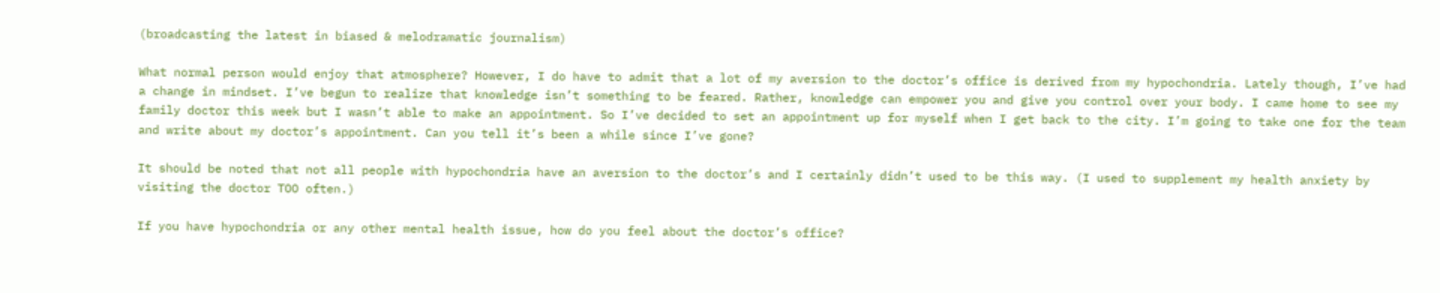(broadcasting the latest in biased & melodramatic journalism)

What normal person would enjoy that atmosphere? However, I do have to admit that a lot of my aversion to the doctor’s office is derived from my hypochondria. Lately though, I’ve had a change in mindset. I’ve begun to realize that knowledge isn’t something to be feared. Rather, knowledge can empower you and give you control over your body. I came home to see my family doctor this week but I wasn’t able to make an appointment. So I’ve decided to set an appointment up for myself when I get back to the city. I’m going to take one for the team and write about my doctor’s appointment. Can you tell it’s been a while since I’ve gone?

It should be noted that not all people with hypochondria have an aversion to the doctor’s and I certainly didn’t used to be this way. (I used to supplement my health anxiety by visiting the doctor TOO often.)

If you have hypochondria or any other mental health issue, how do you feel about the doctor’s office?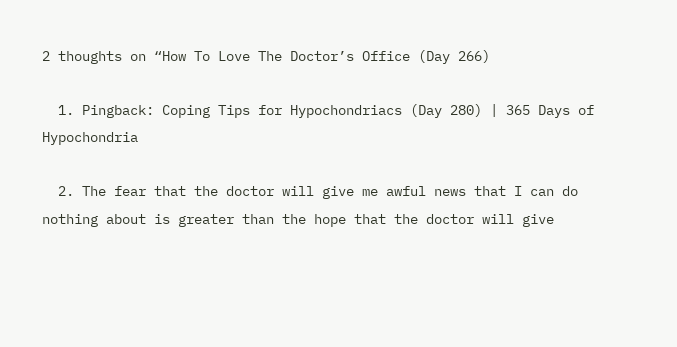2 thoughts on “How To Love The Doctor’s Office (Day 266)

  1. Pingback: Coping Tips for Hypochondriacs (Day 280) | 365 Days of Hypochondria

  2. The fear that the doctor will give me awful news that I can do nothing about is greater than the hope that the doctor will give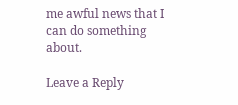me awful news that I can do something about.

Leave a Reply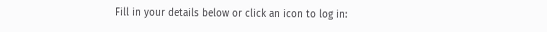Fill in your details below or click an icon to log in: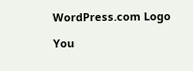WordPress.com Logo

You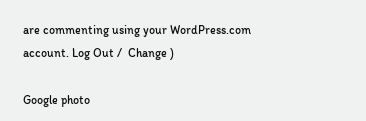are commenting using your WordPress.com account. Log Out /  Change )

Google photo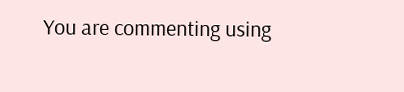You are commenting using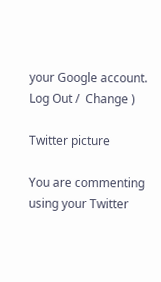your Google account. Log Out /  Change )

Twitter picture

You are commenting using your Twitter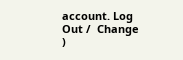account. Log Out /  Change )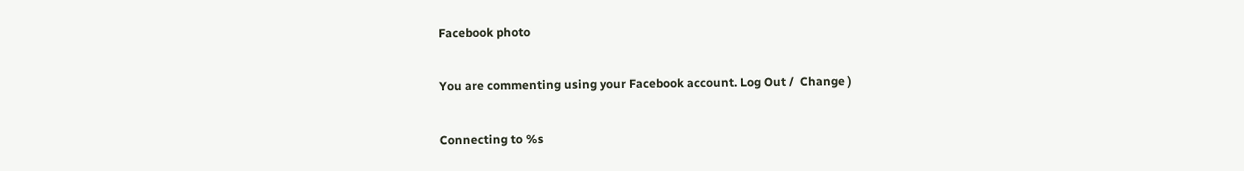Facebook photo

You are commenting using your Facebook account. Log Out /  Change )

Connecting to %s